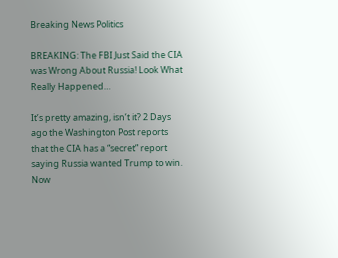Breaking News Politics

BREAKING: The FBI Just Said the CIA was Wrong About Russia! Look What Really Happened…

It’s pretty amazing, isn’t it? 2 Days ago the Washington Post reports that the CIA has a “secret” report saying Russia wanted Trump to win. Now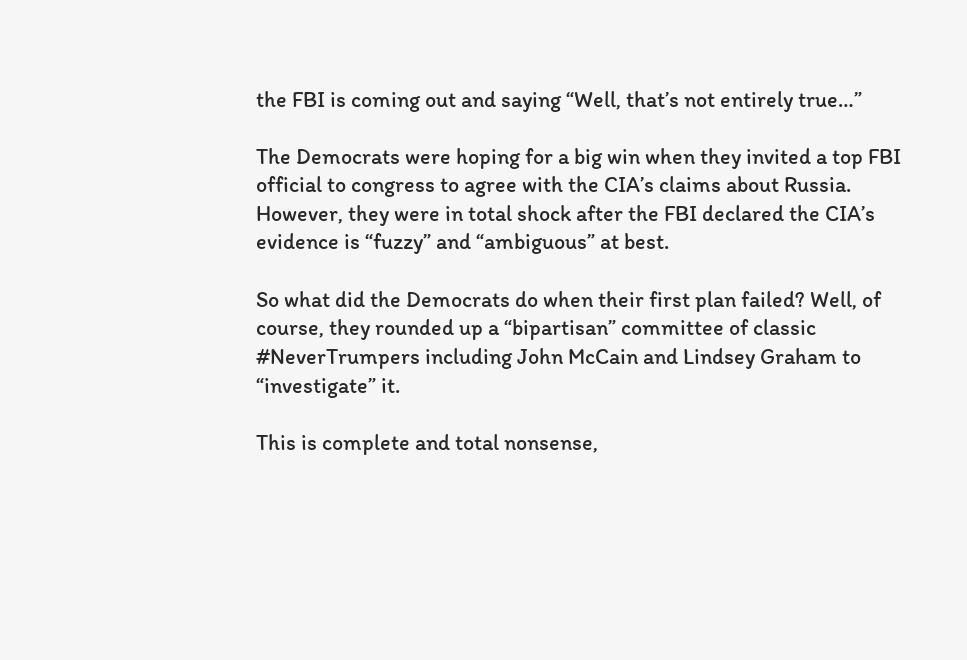the FBI is coming out and saying “Well, that’s not entirely true…”

The Democrats were hoping for a big win when they invited a top FBI official to congress to agree with the CIA’s claims about Russia. However, they were in total shock after the FBI declared the CIA’s evidence is “fuzzy” and “ambiguous” at best.

So what did the Democrats do when their first plan failed? Well, of course, they rounded up a “bipartisan” committee of classic #NeverTrumpers including John McCain and Lindsey Graham to “investigate” it.

This is complete and total nonsense,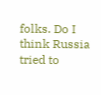folks. Do I think Russia tried to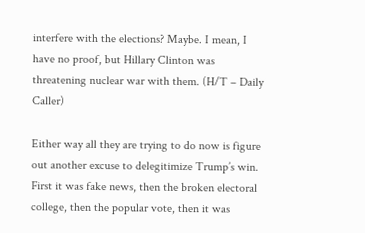interfere with the elections? Maybe. I mean, I have no proof, but Hillary Clinton was threatening nuclear war with them. (H/T – Daily Caller)

Either way all they are trying to do now is figure out another excuse to delegitimize Trump’s win. First it was fake news, then the broken electoral college, then the popular vote, then it was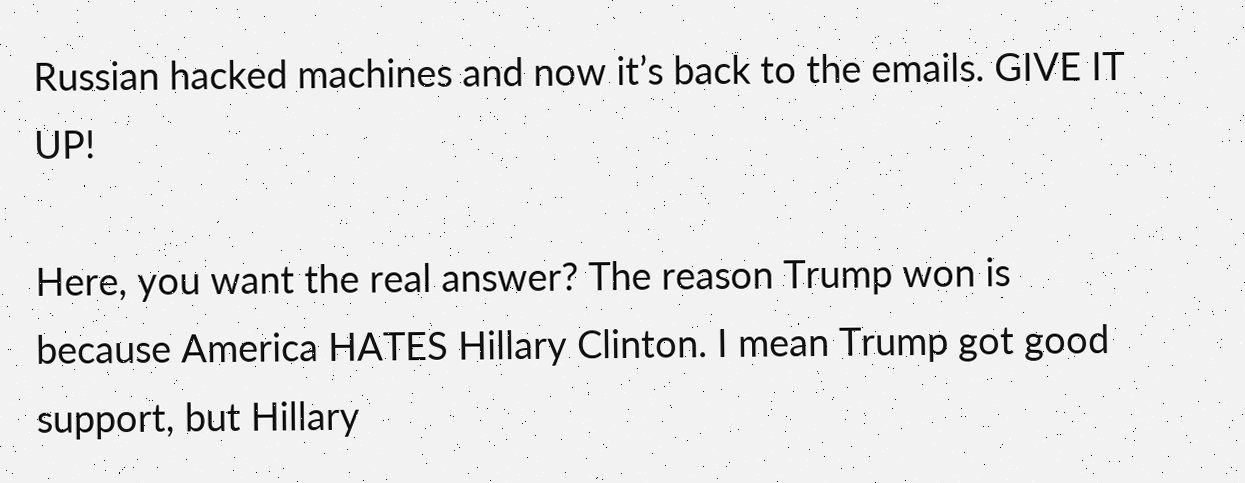Russian hacked machines and now it’s back to the emails. GIVE IT UP!

Here, you want the real answer? The reason Trump won is because America HATES Hillary Clinton. I mean Trump got good support, but Hillary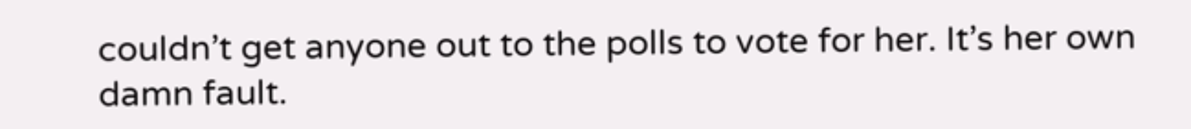couldn’t get anyone out to the polls to vote for her. It’s her own damn fault.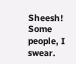Sheesh! Some people, I swear.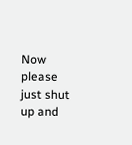Now please just shut up and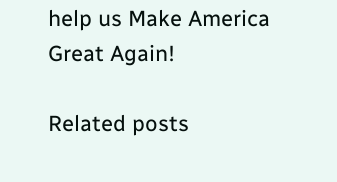help us Make America Great Again!

Related posts